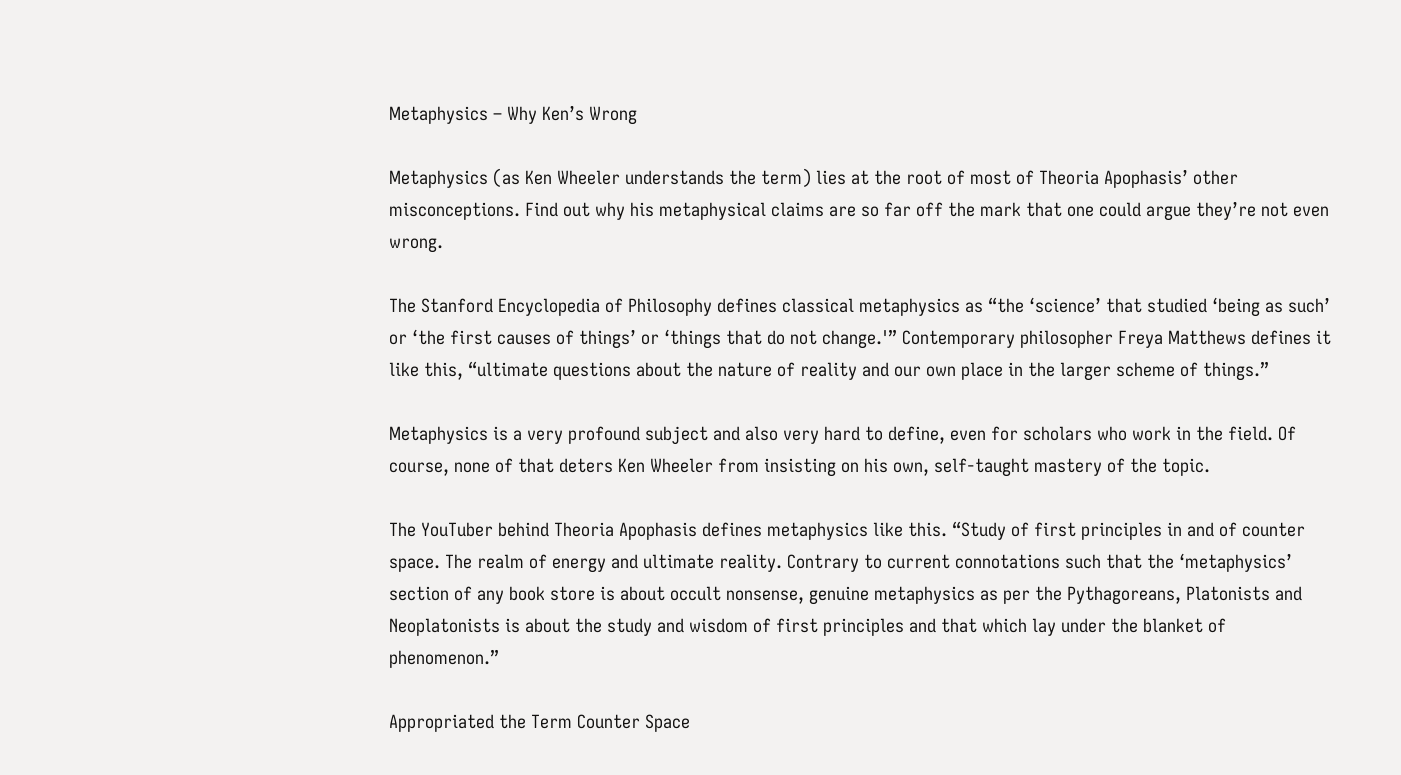Metaphysics – Why Ken’s Wrong

Metaphysics (as Ken Wheeler understands the term) lies at the root of most of Theoria Apophasis’ other misconceptions. Find out why his metaphysical claims are so far off the mark that one could argue they’re not even wrong.

The Stanford Encyclopedia of Philosophy defines classical metaphysics as “the ‘science’ that studied ‘being as such’ or ‘the first causes of things’ or ‘things that do not change.'” Contemporary philosopher Freya Matthews defines it like this, “ultimate questions about the nature of reality and our own place in the larger scheme of things.”

Metaphysics is a very profound subject and also very hard to define, even for scholars who work in the field. Of course, none of that deters Ken Wheeler from insisting on his own, self-taught mastery of the topic.

The YouTuber behind Theoria Apophasis defines metaphysics like this. “Study of first principles in and of counter space. The realm of energy and ultimate reality. Contrary to current connotations such that the ‘metaphysics’ section of any book store is about occult nonsense, genuine metaphysics as per the Pythagoreans, Platonists and Neoplatonists is about the study and wisdom of first principles and that which lay under the blanket of phenomenon.”

Appropriated the Term Counter Space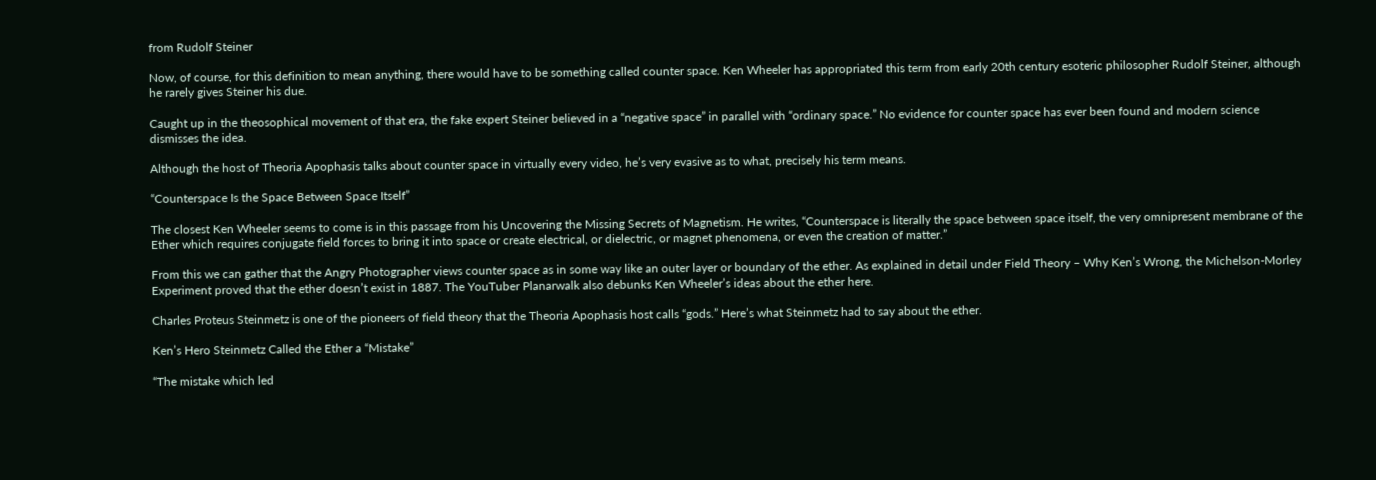from Rudolf Steiner

Now, of course, for this definition to mean anything, there would have to be something called counter space. Ken Wheeler has appropriated this term from early 20th century esoteric philosopher Rudolf Steiner, although he rarely gives Steiner his due.

Caught up in the theosophical movement of that era, the fake expert Steiner believed in a “negative space” in parallel with “ordinary space.” No evidence for counter space has ever been found and modern science dismisses the idea.

Although the host of Theoria Apophasis talks about counter space in virtually every video, he’s very evasive as to what, precisely his term means.

“Counterspace Is the Space Between Space Itself”

The closest Ken Wheeler seems to come is in this passage from his Uncovering the Missing Secrets of Magnetism. He writes, “Counterspace is literally the space between space itself, the very omnipresent membrane of the Ether which requires conjugate field forces to bring it into space or create electrical, or dielectric, or magnet phenomena, or even the creation of matter.”

From this we can gather that the Angry Photographer views counter space as in some way like an outer layer or boundary of the ether. As explained in detail under Field Theory – Why Ken’s Wrong, the Michelson-Morley Experiment proved that the ether doesn’t exist in 1887. The YouTuber Planarwalk also debunks Ken Wheeler’s ideas about the ether here.

Charles Proteus Steinmetz is one of the pioneers of field theory that the Theoria Apophasis host calls “gods.” Here’s what Steinmetz had to say about the ether.

Ken’s Hero Steinmetz Called the Ether a “Mistake”

“The mistake which led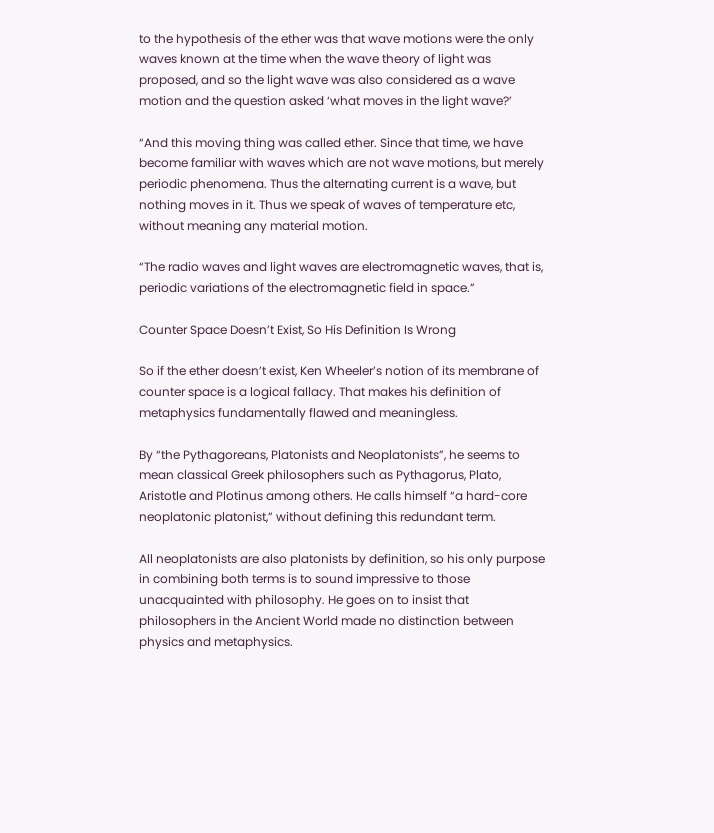to the hypothesis of the ether was that wave motions were the only waves known at the time when the wave theory of light was proposed, and so the light wave was also considered as a wave motion and the question asked ‘what moves in the light wave?’

“And this moving thing was called ether. Since that time, we have become familiar with waves which are not wave motions, but merely periodic phenomena. Thus the alternating current is a wave, but nothing moves in it. Thus we speak of waves of temperature etc, without meaning any material motion.

“The radio waves and light waves are electromagnetic waves, that is, periodic variations of the electromagnetic field in space.”

Counter Space Doesn’t Exist, So His Definition Is Wrong

So if the ether doesn’t exist, Ken Wheeler’s notion of its membrane of counter space is a logical fallacy. That makes his definition of metaphysics fundamentally flawed and meaningless.

By “the Pythagoreans, Platonists and Neoplatonists”, he seems to mean classical Greek philosophers such as Pythagorus, Plato, Aristotle and Plotinus among others. He calls himself “a hard-core neoplatonic platonist,” without defining this redundant term.

All neoplatonists are also platonists by definition, so his only purpose in combining both terms is to sound impressive to those unacquainted with philosophy. He goes on to insist that philosophers in the Ancient World made no distinction between physics and metaphysics.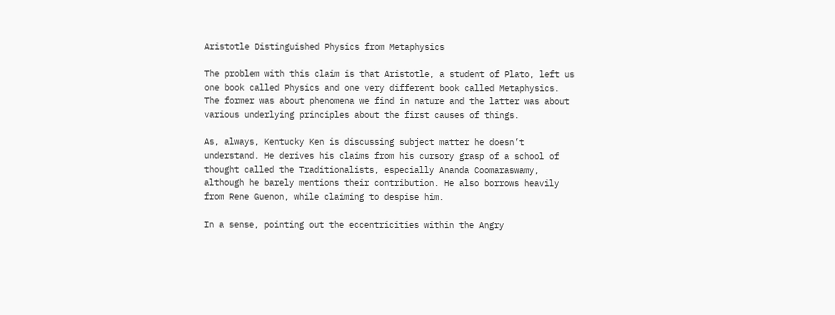Aristotle Distinguished Physics from Metaphysics

The problem with this claim is that Aristotle, a student of Plato, left us one book called Physics and one very different book called Metaphysics. The former was about phenomena we find in nature and the latter was about various underlying principles about the first causes of things.

As, always, Kentucky Ken is discussing subject matter he doesn’t understand. He derives his claims from his cursory grasp of a school of thought called the Traditionalists, especially Ananda Coomaraswamy, although he barely mentions their contribution. He also borrows heavily from Rene Guenon, while claiming to despise him.

In a sense, pointing out the eccentricities within the Angry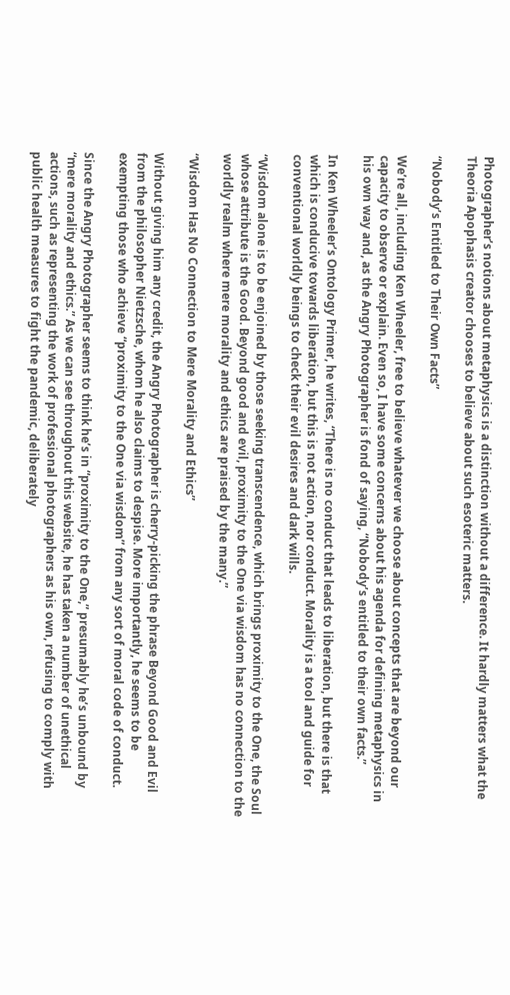Photographer’s notions about metaphysics is a distinction without a difference. It hardly matters what the Theoria Apophasis creator chooses to believe about such esoteric matters.

“Nobody’s Entitled to Their Own Facts”

We’re all, including Ken Wheeler, free to believe whatever we choose about concepts that are beyond our capacity to observe or explain. Even so, I have some concerns about his agenda for defining metaphysics in his own way and, as the Angry Photographer is fond of saying, “Nobody’s entitled to their own facts.”

In Ken Wheeler’s Ontology Primer, he writes, “There is no conduct that leads to liberation, but there is that which is conducive towards liberation, but this is not action, nor conduct. Morality is a tool and guide for conventional worldly beings to check their evil desires and dark wills.

“Wisdom alone is to be enjoined by those seeking transcendence, which brings proximity to the One, the Soul whose attribute is the Good. Beyond good and evil, proximity to the One via wisdom has no connection to the worldly realm where mere morality and ethics are praised by the many.”

“Wisdom Has No Connection to Mere Morality and Ethics”

Without giving him any credit, the Angry Photographer is cherry-picking the phrase Beyond Good and Evil from the philosopher Nietzsche, whom he also claims to despise. More importantly, he seems to be exempting those who achieve “proximity to the One via wisdom” from any sort of moral code of conduct.

Since the Angry Photographer seems to think he’s in “proximity to the One,” presumably he’s unbound by “mere morality and ethics.” As we can see throughout this website, he has taken a number of unethical actions, such as representing the work of professional photographers as his own, refusing to comply with public health measures to fight the pandemic, deliberately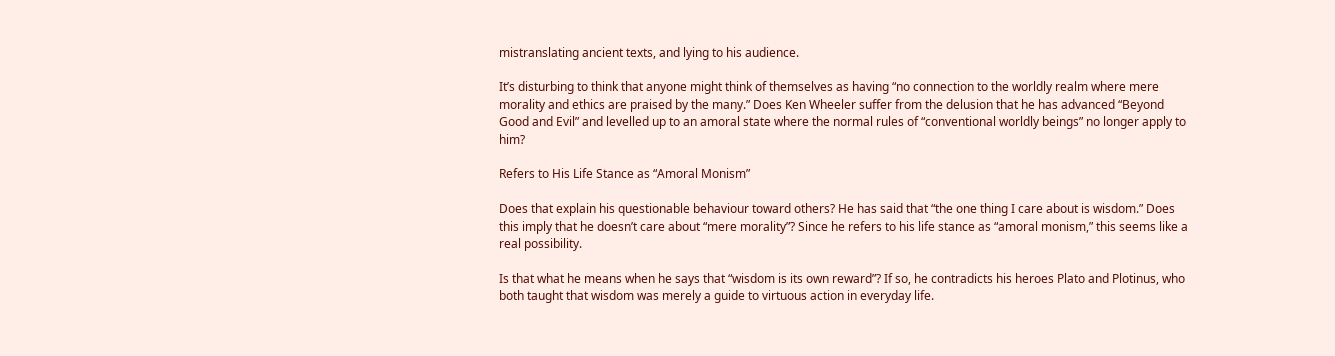mistranslating ancient texts, and lying to his audience.

It’s disturbing to think that anyone might think of themselves as having “no connection to the worldly realm where mere morality and ethics are praised by the many.” Does Ken Wheeler suffer from the delusion that he has advanced “Beyond Good and Evil” and levelled up to an amoral state where the normal rules of “conventional worldly beings” no longer apply to him?

Refers to His Life Stance as “Amoral Monism”

Does that explain his questionable behaviour toward others? He has said that “the one thing I care about is wisdom.” Does this imply that he doesn’t care about “mere morality”? Since he refers to his life stance as “amoral monism,” this seems like a real possibility.

Is that what he means when he says that “wisdom is its own reward”? If so, he contradicts his heroes Plato and Plotinus, who both taught that wisdom was merely a guide to virtuous action in everyday life.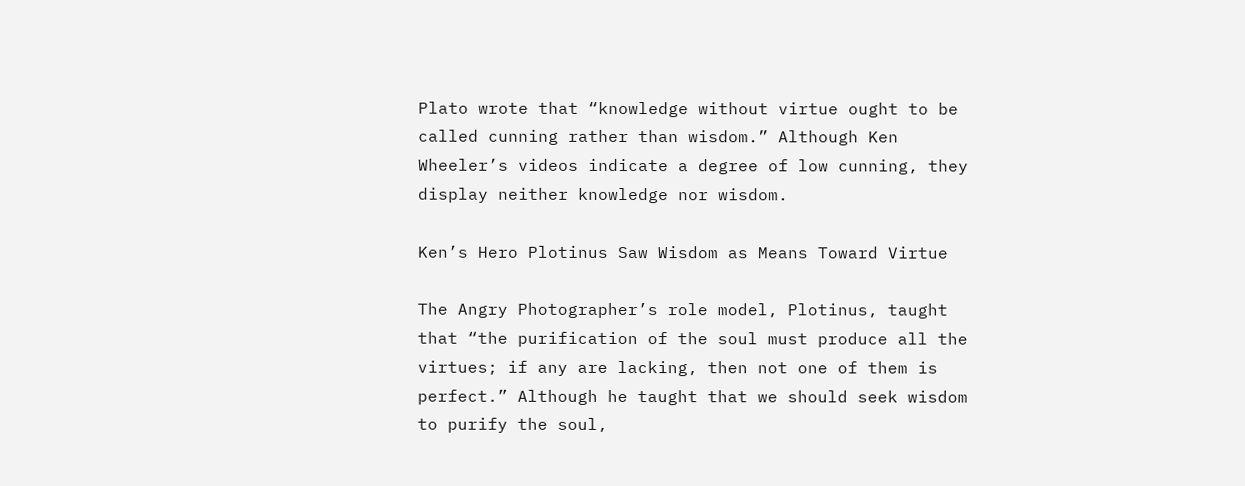Plato wrote that “knowledge without virtue ought to be called cunning rather than wisdom.” Although Ken Wheeler’s videos indicate a degree of low cunning, they display neither knowledge nor wisdom.

Ken’s Hero Plotinus Saw Wisdom as Means Toward Virtue

The Angry Photographer’s role model, Plotinus, taught that “the purification of the soul must produce all the virtues; if any are lacking, then not one of them is perfect.” Although he taught that we should seek wisdom to purify the soul,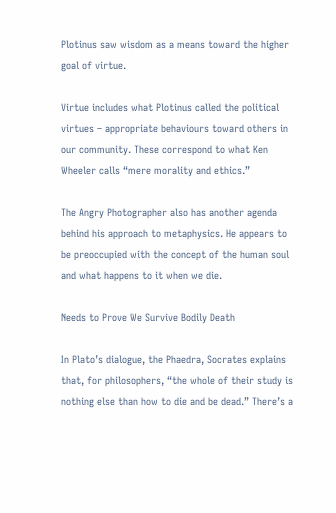Plotinus saw wisdom as a means toward the higher goal of virtue.

Virtue includes what Plotinus called the political virtues – appropriate behaviours toward others in our community. These correspond to what Ken Wheeler calls “mere morality and ethics.”

The Angry Photographer also has another agenda behind his approach to metaphysics. He appears to be preoccupied with the concept of the human soul and what happens to it when we die.

Needs to Prove We Survive Bodily Death

In Plato’s dialogue, the Phaedra, Socrates explains that, for philosophers, “the whole of their study is nothing else than how to die and be dead.” There’s a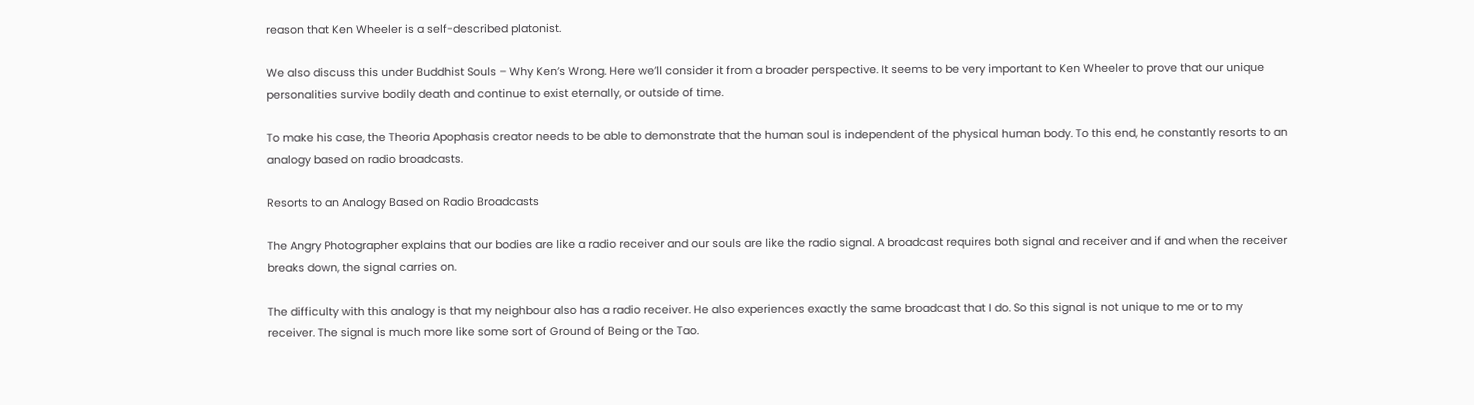reason that Ken Wheeler is a self-described platonist.

We also discuss this under Buddhist Souls – Why Ken’s Wrong. Here we’ll consider it from a broader perspective. It seems to be very important to Ken Wheeler to prove that our unique personalities survive bodily death and continue to exist eternally, or outside of time.

To make his case, the Theoria Apophasis creator needs to be able to demonstrate that the human soul is independent of the physical human body. To this end, he constantly resorts to an analogy based on radio broadcasts.

Resorts to an Analogy Based on Radio Broadcasts

The Angry Photographer explains that our bodies are like a radio receiver and our souls are like the radio signal. A broadcast requires both signal and receiver and if and when the receiver breaks down, the signal carries on.

The difficulty with this analogy is that my neighbour also has a radio receiver. He also experiences exactly the same broadcast that I do. So this signal is not unique to me or to my receiver. The signal is much more like some sort of Ground of Being or the Tao.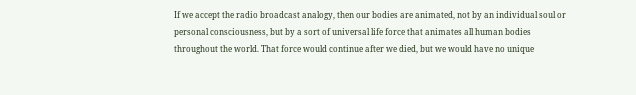If we accept the radio broadcast analogy, then our bodies are animated, not by an individual soul or personal consciousness, but by a sort of universal life force that animates all human bodies throughout the world. That force would continue after we died, but we would have no unique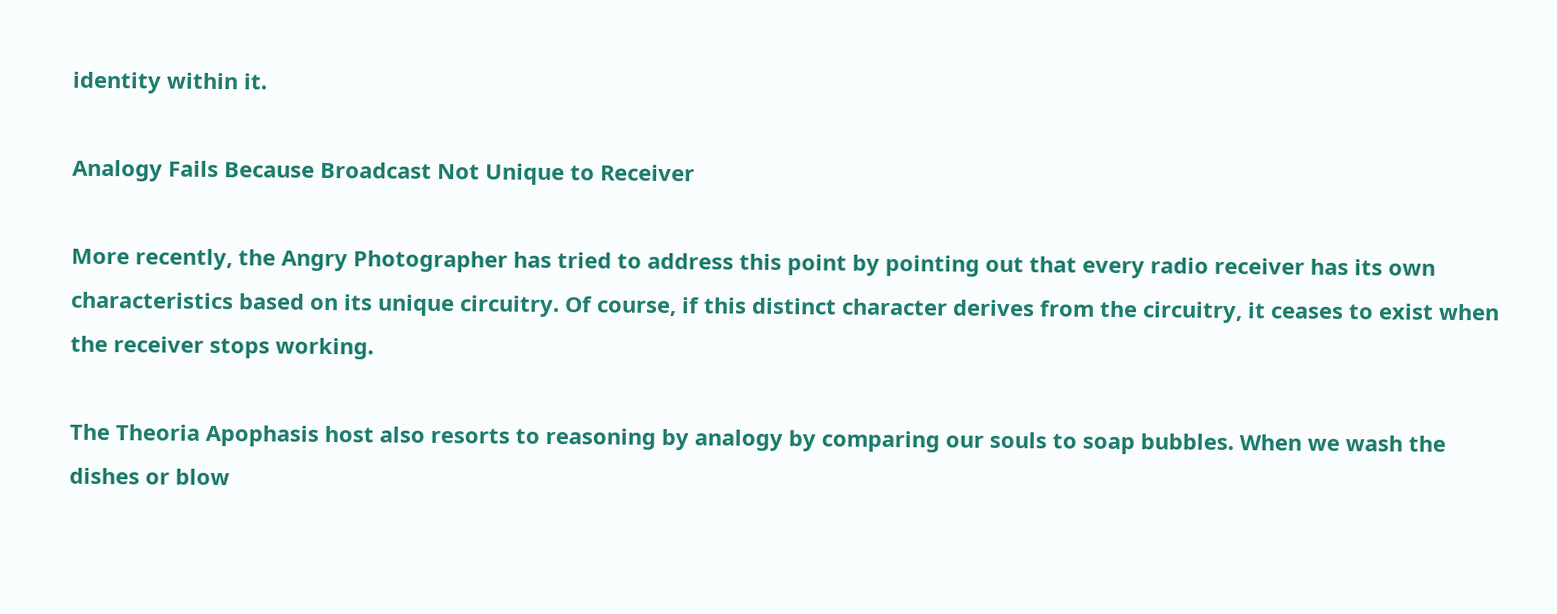identity within it.

Analogy Fails Because Broadcast Not Unique to Receiver

More recently, the Angry Photographer has tried to address this point by pointing out that every radio receiver has its own characteristics based on its unique circuitry. Of course, if this distinct character derives from the circuitry, it ceases to exist when the receiver stops working.

The Theoria Apophasis host also resorts to reasoning by analogy by comparing our souls to soap bubbles. When we wash the dishes or blow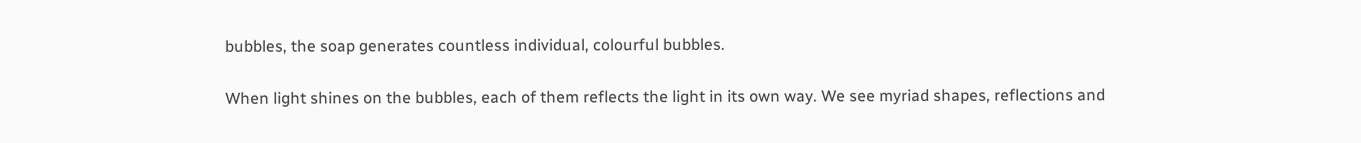bubbles, the soap generates countless individual, colourful bubbles.

When light shines on the bubbles, each of them reflects the light in its own way. We see myriad shapes, reflections and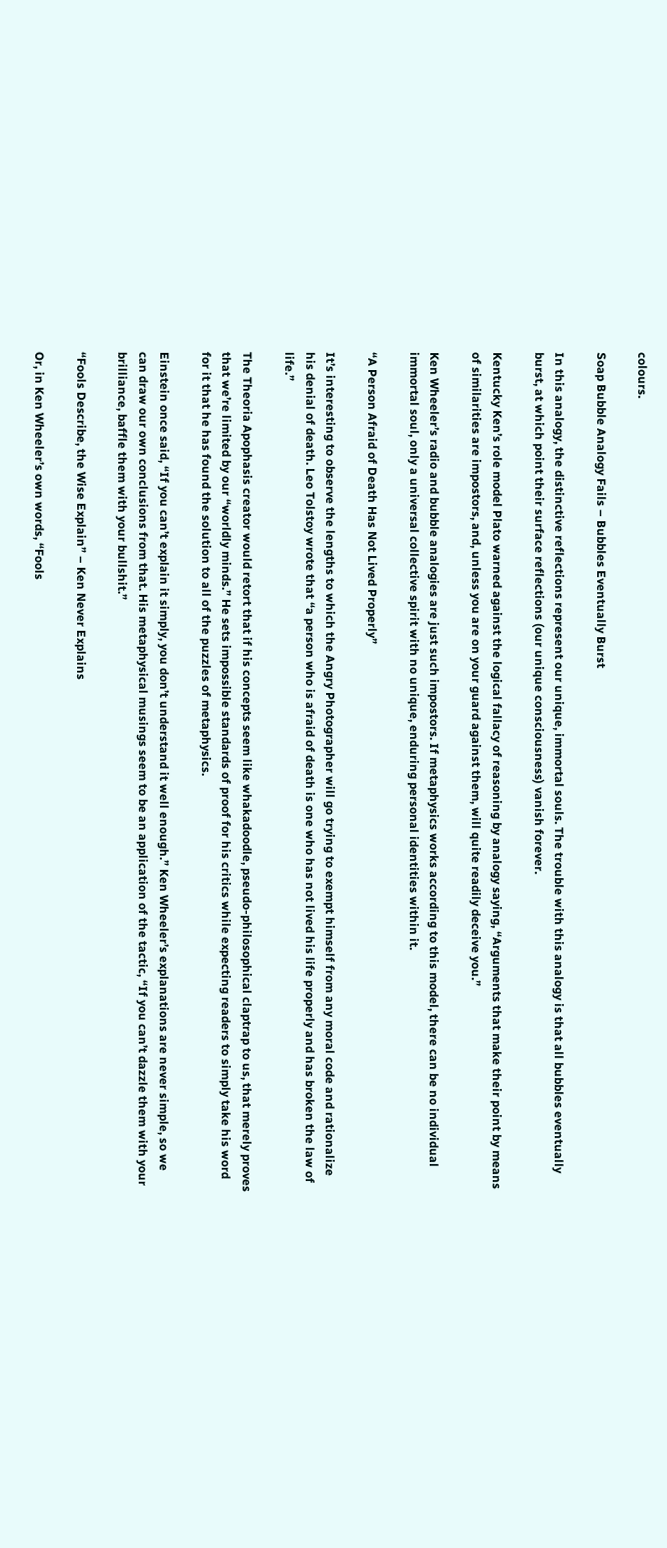colours.

Soap Bubble Analogy Fails – Bubbles Eventually Burst

In this analogy, the distinctive reflections represent our unique, immortal souls. The trouble with this analogy is that all bubbles eventually burst, at which point their surface reflections (our unique consciousness) vanish forever.

Kentucky Ken’s role model Plato warned against the logical fallacy of reasoning by analogy saying, “Arguments that make their point by means of similarities are impostors, and, unless you are on your guard against them, will quite readily deceive you.”

Ken Wheeler’s radio and bubble analogies are just such impostors. If metaphysics works according to this model, there can be no individual immortal soul, only a universal collective spirit with no unique, enduring personal identities within it.

“A Person Afraid of Death Has Not Lived Properly”

It’s interesting to observe the lengths to which the Angry Photographer will go trying to exempt himself from any moral code and rationalize his denial of death. Leo Tolstoy wrote that “a person who is afraid of death is one who has not lived his life properly and has broken the law of life.”

The Theoria Apophasis creator would retort that if his concepts seem like whakadoodle, pseudo-philosophical claptrap to us, that merely proves that we’re limited by our “worldly minds.” He sets impossible standards of proof for his critics while expecting readers to simply take his word for it that he has found the solution to all of the puzzles of metaphysics.

Einstein once said, “If you can’t explain it simply, you don’t understand it well enough.” Ken Wheeler’s explanations are never simple, so we can draw our own conclusions from that. His metaphysical musings seem to be an application of the tactic, “If you can’t dazzle them with your brilliance, baffle them with your bullshit.”

“Fools Describe, the Wise Explain” – Ken Never Explains

Or, in Ken Wheeler’s own words, “Fools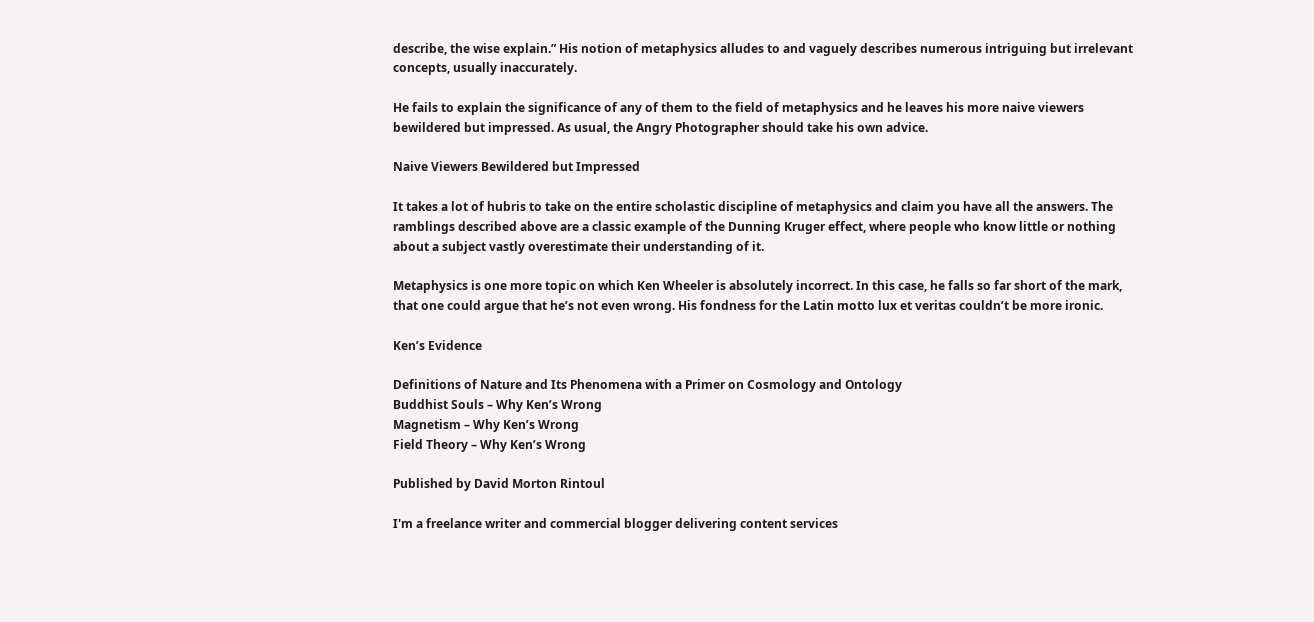describe, the wise explain.” His notion of metaphysics alludes to and vaguely describes numerous intriguing but irrelevant concepts, usually inaccurately.

He fails to explain the significance of any of them to the field of metaphysics and he leaves his more naive viewers bewildered but impressed. As usual, the Angry Photographer should take his own advice.

Naive Viewers Bewildered but Impressed

It takes a lot of hubris to take on the entire scholastic discipline of metaphysics and claim you have all the answers. The ramblings described above are a classic example of the Dunning Kruger effect, where people who know little or nothing about a subject vastly overestimate their understanding of it.

Metaphysics is one more topic on which Ken Wheeler is absolutely incorrect. In this case, he falls so far short of the mark, that one could argue that he’s not even wrong. His fondness for the Latin motto lux et veritas couldn’t be more ironic.

Ken’s Evidence

Definitions of Nature and Its Phenomena with a Primer on Cosmology and Ontology
Buddhist Souls – Why Ken’s Wrong
Magnetism – Why Ken’s Wrong
Field Theory – Why Ken’s Wrong

Published by David Morton Rintoul

I'm a freelance writer and commercial blogger delivering content services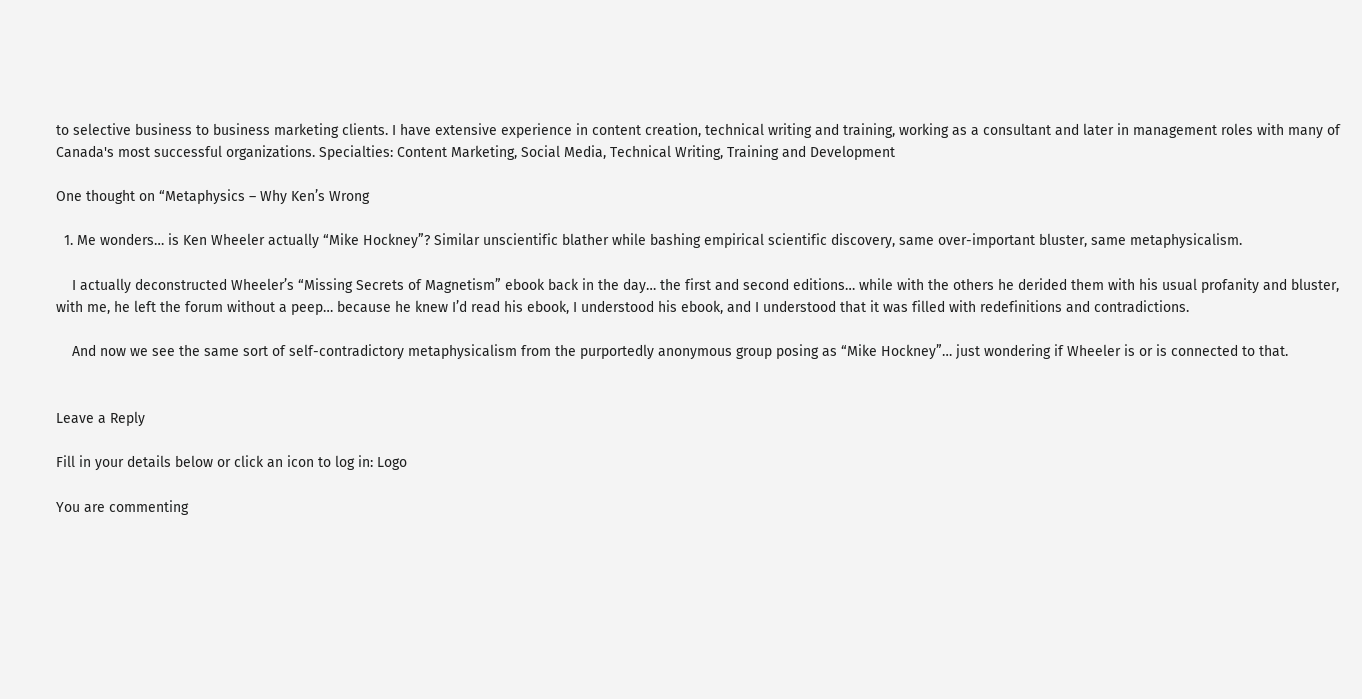to selective business to business marketing clients. I have extensive experience in content creation, technical writing and training, working as a consultant and later in management roles with many of Canada's most successful organizations. Specialties: Content Marketing, Social Media, Technical Writing, Training and Development

One thought on “Metaphysics – Why Ken’s Wrong

  1. Me wonders… is Ken Wheeler actually “Mike Hockney”? Similar unscientific blather while bashing empirical scientific discovery, same over-important bluster, same metaphysicalism.

    I actually deconstructed Wheeler’s “Missing Secrets of Magnetism” ebook back in the day… the first and second editions… while with the others he derided them with his usual profanity and bluster, with me, he left the forum without a peep… because he knew I’d read his ebook, I understood his ebook, and I understood that it was filled with redefinitions and contradictions.

    And now we see the same sort of self-contradictory metaphysicalism from the purportedly anonymous group posing as “Mike Hockney”… just wondering if Wheeler is or is connected to that.


Leave a Reply

Fill in your details below or click an icon to log in: Logo

You are commenting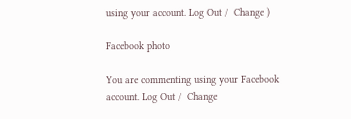using your account. Log Out /  Change )

Facebook photo

You are commenting using your Facebook account. Log Out /  Change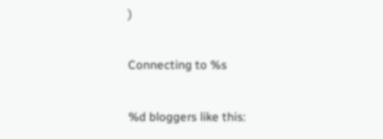)

Connecting to %s

%d bloggers like this: